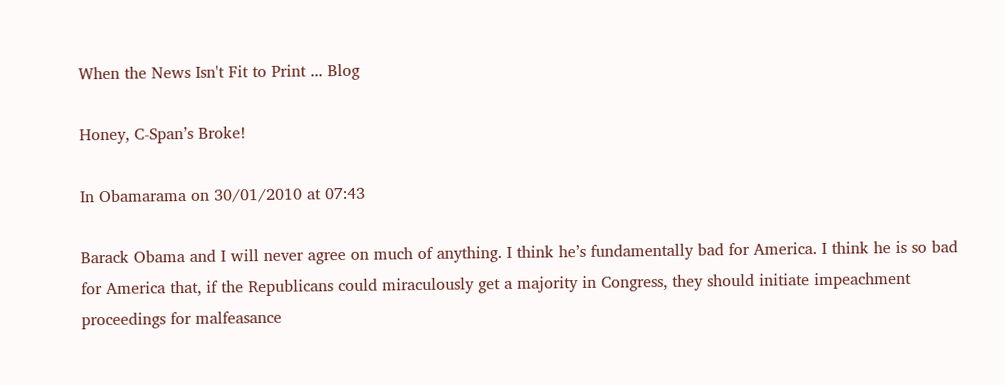When the News Isn't Fit to Print ... Blog

Honey, C-Span’s Broke!

In Obamarama on 30/01/2010 at 07:43

Barack Obama and I will never agree on much of anything. I think he’s fundamentally bad for America. I think he is so bad for America that, if the Republicans could miraculously get a majority in Congress, they should initiate impeachment proceedings for malfeasance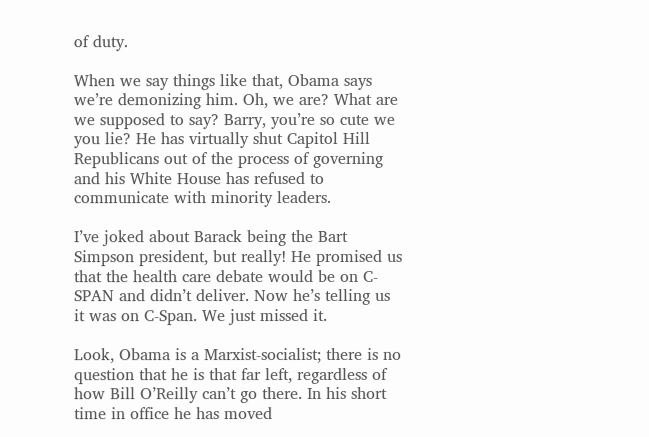of duty.

When we say things like that, Obama says we’re demonizing him. Oh, we are? What are we supposed to say? Barry, you’re so cute we you lie? He has virtually shut Capitol Hill Republicans out of the process of governing and his White House has refused to communicate with minority leaders.

I’ve joked about Barack being the Bart Simpson president, but really! He promised us that the health care debate would be on C-SPAN and didn’t deliver. Now he’s telling us it was on C-Span. We just missed it.

Look, Obama is a Marxist-socialist; there is no question that he is that far left, regardless of how Bill O’Reilly can’t go there. In his short time in office he has moved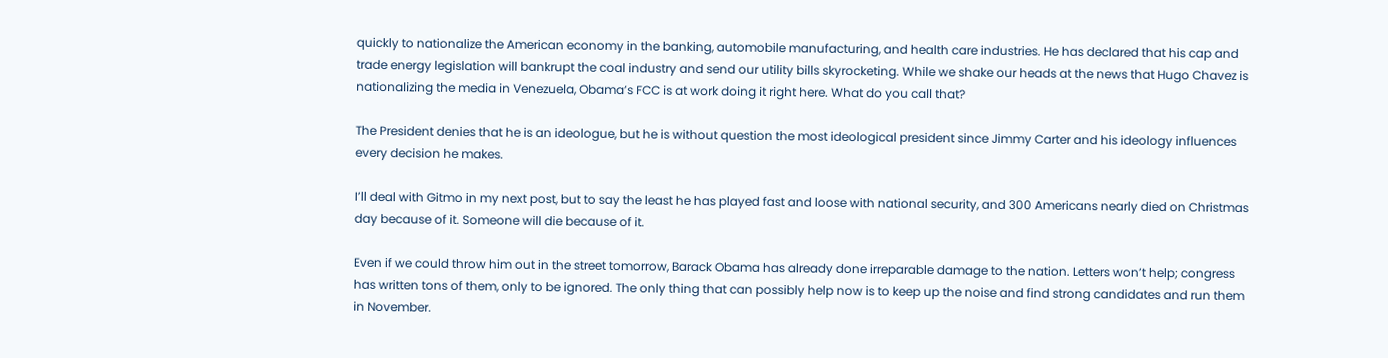quickly to nationalize the American economy in the banking, automobile manufacturing, and health care industries. He has declared that his cap and trade energy legislation will bankrupt the coal industry and send our utility bills skyrocketing. While we shake our heads at the news that Hugo Chavez is nationalizing the media in Venezuela, Obama’s FCC is at work doing it right here. What do you call that?

The President denies that he is an ideologue, but he is without question the most ideological president since Jimmy Carter and his ideology influences every decision he makes.

I’ll deal with Gitmo in my next post, but to say the least he has played fast and loose with national security, and 300 Americans nearly died on Christmas day because of it. Someone will die because of it.

Even if we could throw him out in the street tomorrow, Barack Obama has already done irreparable damage to the nation. Letters won’t help; congress has written tons of them, only to be ignored. The only thing that can possibly help now is to keep up the noise and find strong candidates and run them in November.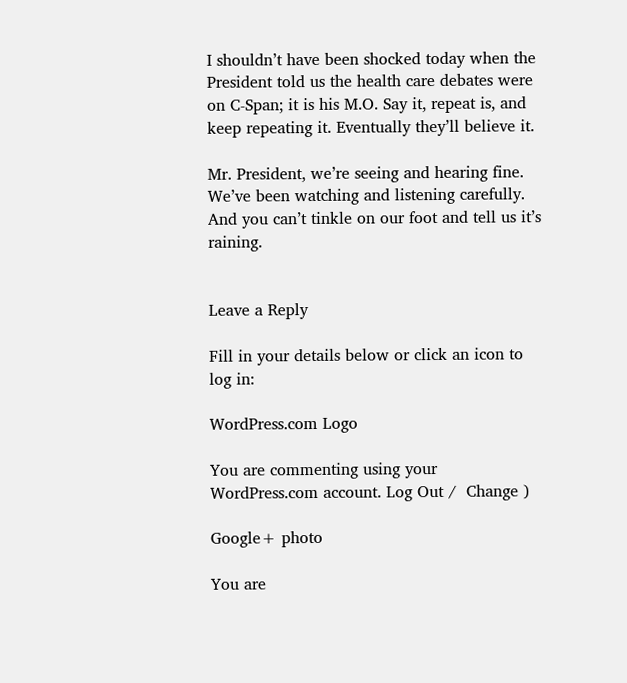I shouldn’t have been shocked today when the President told us the health care debates were on C-Span; it is his M.O. Say it, repeat is, and keep repeating it. Eventually they’ll believe it.

Mr. President, we’re seeing and hearing fine. We’ve been watching and listening carefully. And you can’t tinkle on our foot and tell us it’s raining.


Leave a Reply

Fill in your details below or click an icon to log in:

WordPress.com Logo

You are commenting using your WordPress.com account. Log Out /  Change )

Google+ photo

You are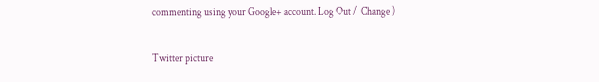commenting using your Google+ account. Log Out /  Change )

Twitter picture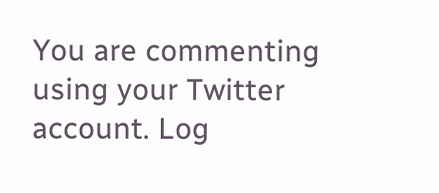You are commenting using your Twitter account. Log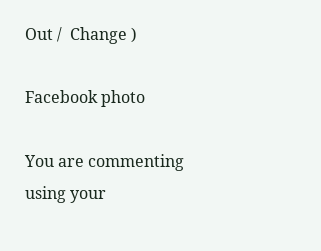Out /  Change )

Facebook photo

You are commenting using your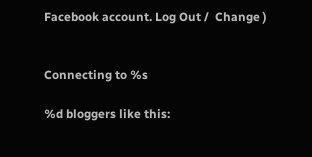Facebook account. Log Out /  Change )


Connecting to %s

%d bloggers like this: